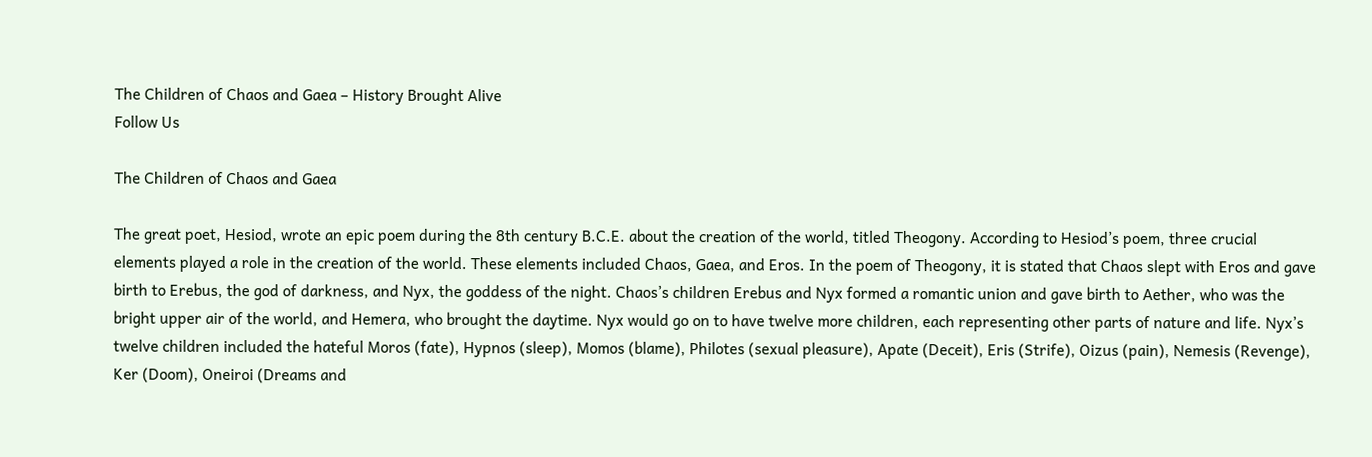The Children of Chaos and Gaea – History Brought Alive
Follow Us

The Children of Chaos and Gaea

The great poet, Hesiod, wrote an epic poem during the 8th century B.C.E. about the creation of the world, titled Theogony. According to Hesiod’s poem, three crucial elements played a role in the creation of the world. These elements included Chaos, Gaea, and Eros. In the poem of Theogony, it is stated that Chaos slept with Eros and gave birth to Erebus, the god of darkness, and Nyx, the goddess of the night. Chaos’s children Erebus and Nyx formed a romantic union and gave birth to Aether, who was the bright upper air of the world, and Hemera, who brought the daytime. Nyx would go on to have twelve more children, each representing other parts of nature and life. Nyx’s twelve children included the hateful Moros (fate), Hypnos (sleep), Momos (blame), Philotes (sexual pleasure), Apate (Deceit), Eris (Strife), Oizus (pain), Nemesis (Revenge), Ker (Doom), Oneiroi (Dreams and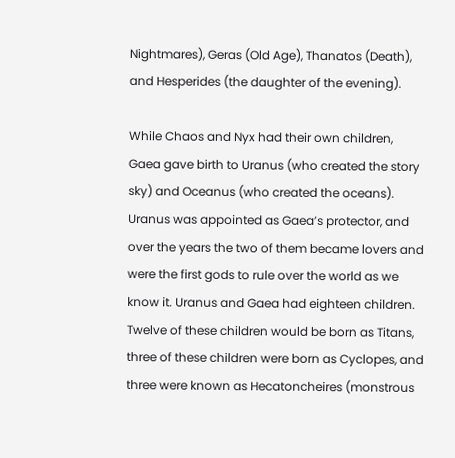Nightmares), Geras (Old Age), Thanatos (Death), and Hesperides (the daughter of the evening).

While Chaos and Nyx had their own children, Gaea gave birth to Uranus (who created the story sky) and Oceanus (who created the oceans). Uranus was appointed as Gaea’s protector, and over the years the two of them became lovers and were the first gods to rule over the world as we know it. Uranus and Gaea had eighteen children. Twelve of these children would be born as Titans, three of these children were born as Cyclopes, and three were known as Hecatoncheires (monstrous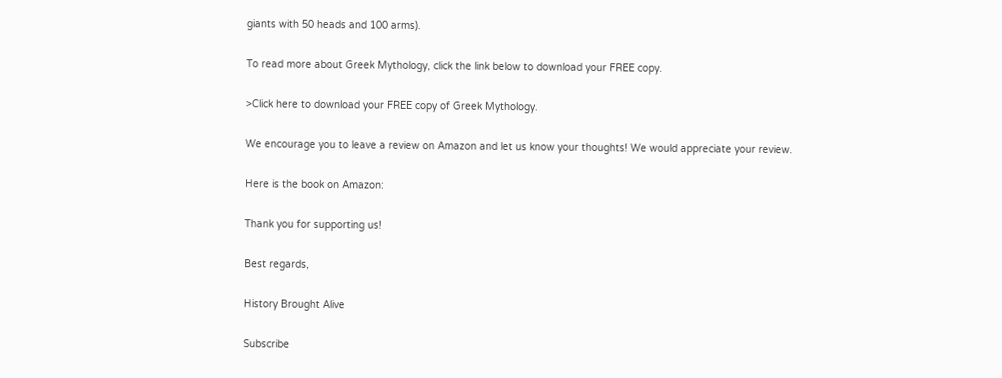giants with 50 heads and 100 arms).

To read more about Greek Mythology, click the link below to download your FREE copy.

>Click here to download your FREE copy of Greek Mythology.

We encourage you to leave a review on Amazon and let us know your thoughts! We would appreciate your review.

Here is the book on Amazon:

Thank you for supporting us!

Best regards,

History Brought Alive

Subscribe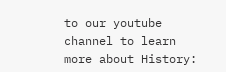to our youtube channel to learn more about History: